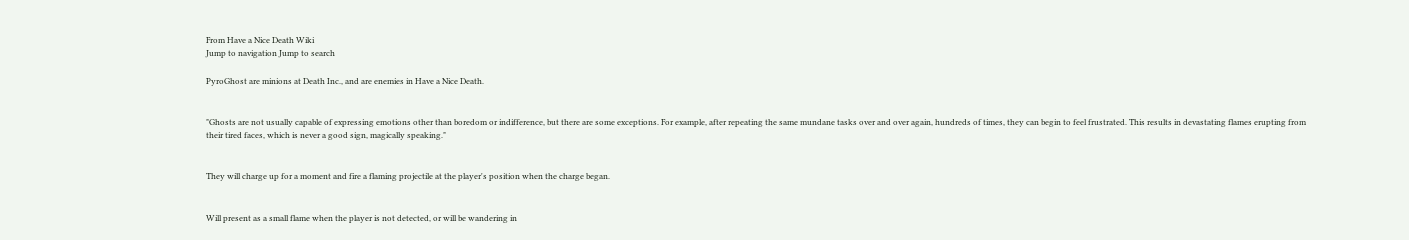From Have a Nice Death Wiki
Jump to navigation Jump to search

PyroGhost are minions at Death Inc., and are enemies in Have a Nice Death.


"Ghosts are not usually capable of expressing emotions other than boredom or indifference, but there are some exceptions. For example, after repeating the same mundane tasks over and over again, hundreds of times, they can begin to feel frustrated. This results in devastating flames erupting from their tired faces, which is never a good sign, magically speaking."


They will charge up for a moment and fire a flaming projectile at the player's position when the charge began.


Will present as a small flame when the player is not detected, or will be wandering in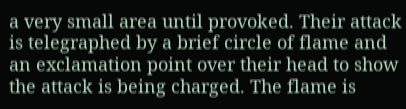a very small area until provoked. Their attack is telegraphed by a brief circle of flame and an exclamation point over their head to show the attack is being charged. The flame is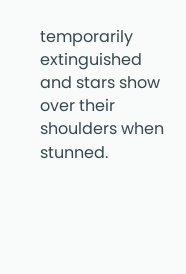temporarily extinguished and stars show over their shoulders when stunned.